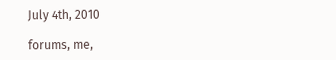July 4th, 2010

forums, me,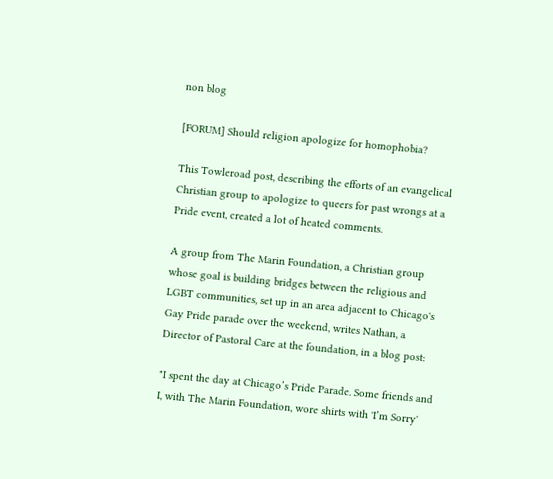non blog

[FORUM] Should religion apologize for homophobia?

This Towleroad post, describing the efforts of an evangelical Christian group to apologize to queers for past wrongs at a Pride event, created a lot of heated comments.

A group from The Marin Foundation, a Christian group whose goal is building bridges between the religious and LGBT communities, set up in an area adjacent to Chicago's Gay Pride parade over the weekend, writes Nathan, a Director of Pastoral Care at the foundation, in a blog post:

"I spent the day at Chicago’s Pride Parade. Some friends and I, with The Marin Foundation, wore shirts with 'I’m Sorry'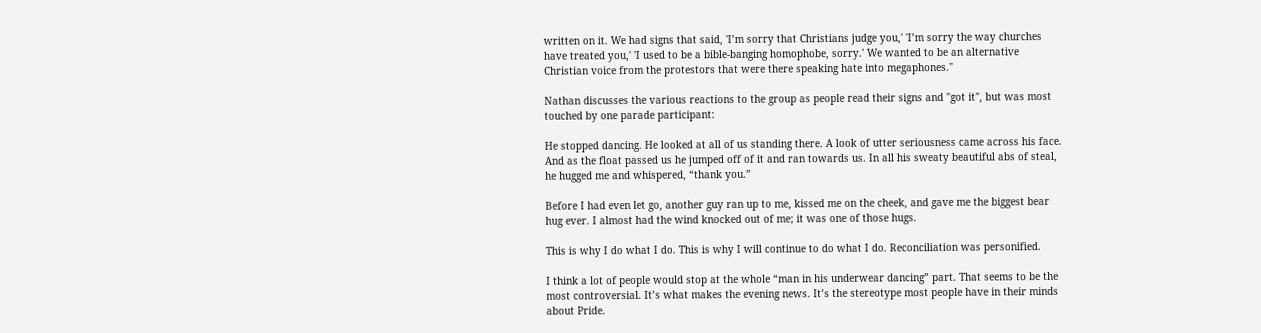written on it. We had signs that said, 'I’m sorry that Christians judge you,' 'I’m sorry the way churches have treated you,' 'I used to be a bible-banging homophobe, sorry.' We wanted to be an alternative Christian voice from the protestors that were there speaking hate into megaphones."

Nathan discusses the various reactions to the group as people read their signs and "got it", but was most touched by one parade participant:

He stopped dancing. He looked at all of us standing there. A look of utter seriousness came across his face. And as the float passed us he jumped off of it and ran towards us. In all his sweaty beautiful abs of steal, he hugged me and whispered, “thank you.”

Before I had even let go, another guy ran up to me, kissed me on the cheek, and gave me the biggest bear hug ever. I almost had the wind knocked out of me; it was one of those hugs.

This is why I do what I do. This is why I will continue to do what I do. Reconciliation was personified.

I think a lot of people would stop at the whole “man in his underwear dancing” part. That seems to be the most controversial. It’s what makes the evening news. It’s the stereotype most people have in their minds about Pride.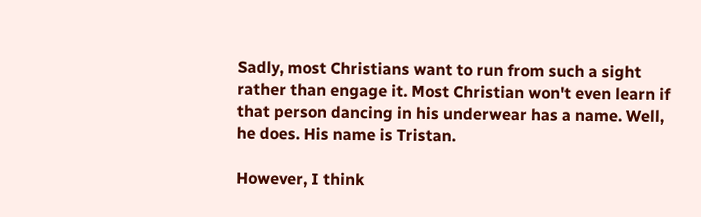Sadly, most Christians want to run from such a sight rather than engage it. Most Christian won't even learn if that person dancing in his underwear has a name. Well, he does. His name is Tristan.

However, I think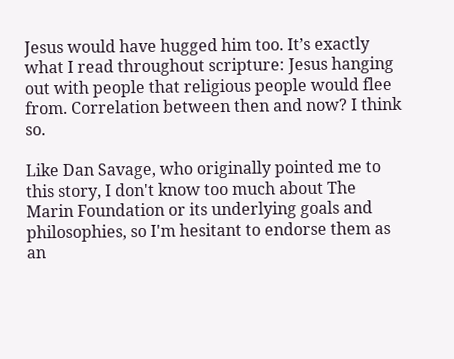Jesus would have hugged him too. It’s exactly what I read throughout scripture: Jesus hanging out with people that religious people would flee from. Correlation between then and now? I think so.

Like Dan Savage, who originally pointed me to this story, I don't know too much about The Marin Foundation or its underlying goals and philosophies, so I'm hesitant to endorse them as an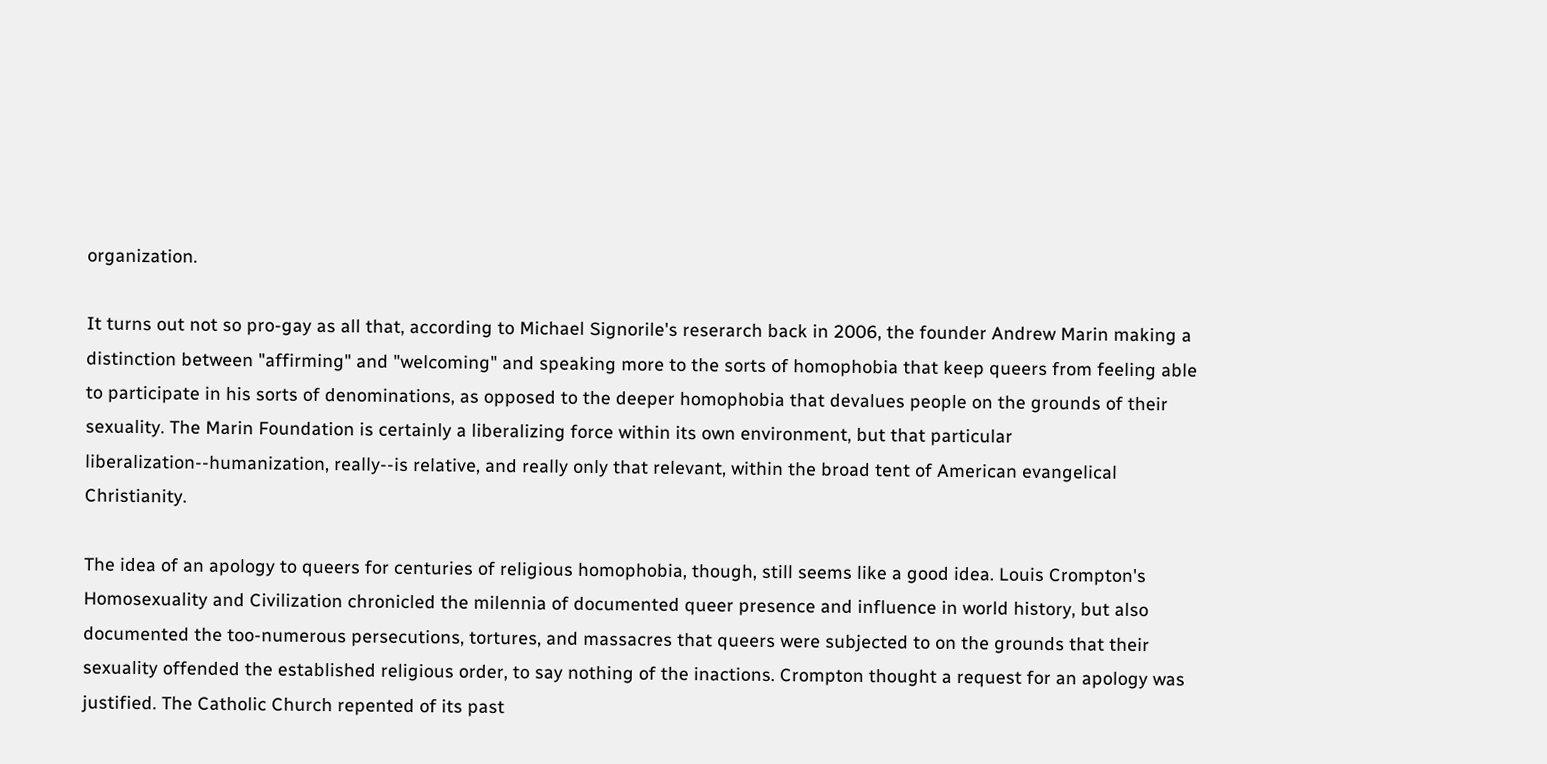organization.

It turns out not so pro-gay as all that, according to Michael Signorile's reserarch back in 2006, the founder Andrew Marin making a distinction between "affirming" and "welcoming" and speaking more to the sorts of homophobia that keep queers from feeling able to participate in his sorts of denominations, as opposed to the deeper homophobia that devalues people on the grounds of their sexuality. The Marin Foundation is certainly a liberalizing force within its own environment, but that particular liberalization--humanization, really--is relative, and really only that relevant, within the broad tent of American evangelical Christianity.

The idea of an apology to queers for centuries of religious homophobia, though, still seems like a good idea. Louis Crompton's Homosexuality and Civilization chronicled the milennia of documented queer presence and influence in world history, but also documented the too-numerous persecutions, tortures, and massacres that queers were subjected to on the grounds that their sexuality offended the established religious order, to say nothing of the inactions. Crompton thought a request for an apology was justified. The Catholic Church repented of its past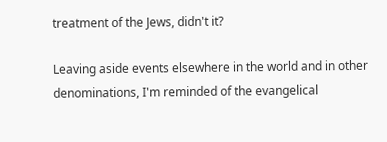treatment of the Jews, didn't it?

Leaving aside events elsewhere in the world and in other denominations, I'm reminded of the evangelical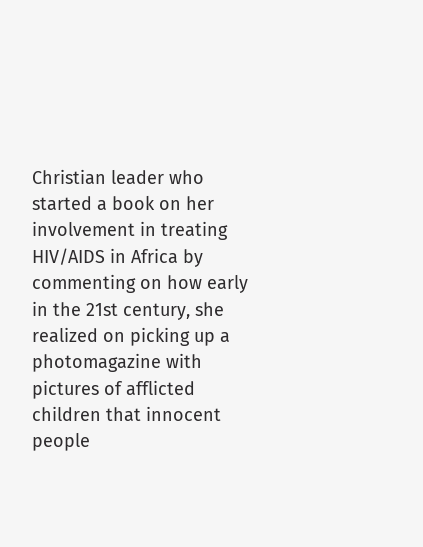Christian leader who started a book on her involvement in treating HIV/AIDS in Africa by commenting on how early in the 21st century, she realized on picking up a photomagazine with pictures of afflicted children that innocent people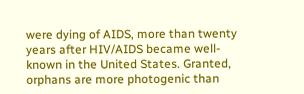were dying of AIDS, more than twenty years after HIV/AIDS became well-known in the United States. Granted, orphans are more photogenic than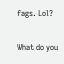fags. Lol?

What do you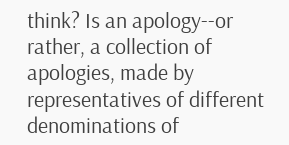think? Is an apology--or rather, a collection of apologies, made by representatives of different denominations of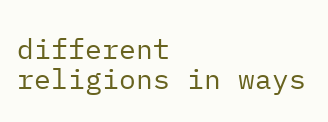different religions in ways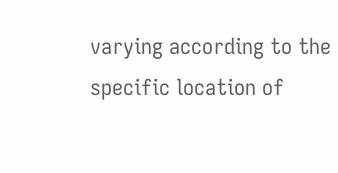varying according to the specific location of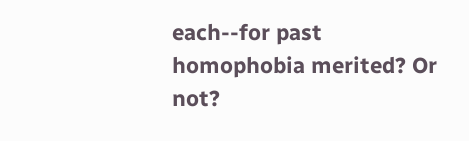each--for past homophobia merited? Or not?